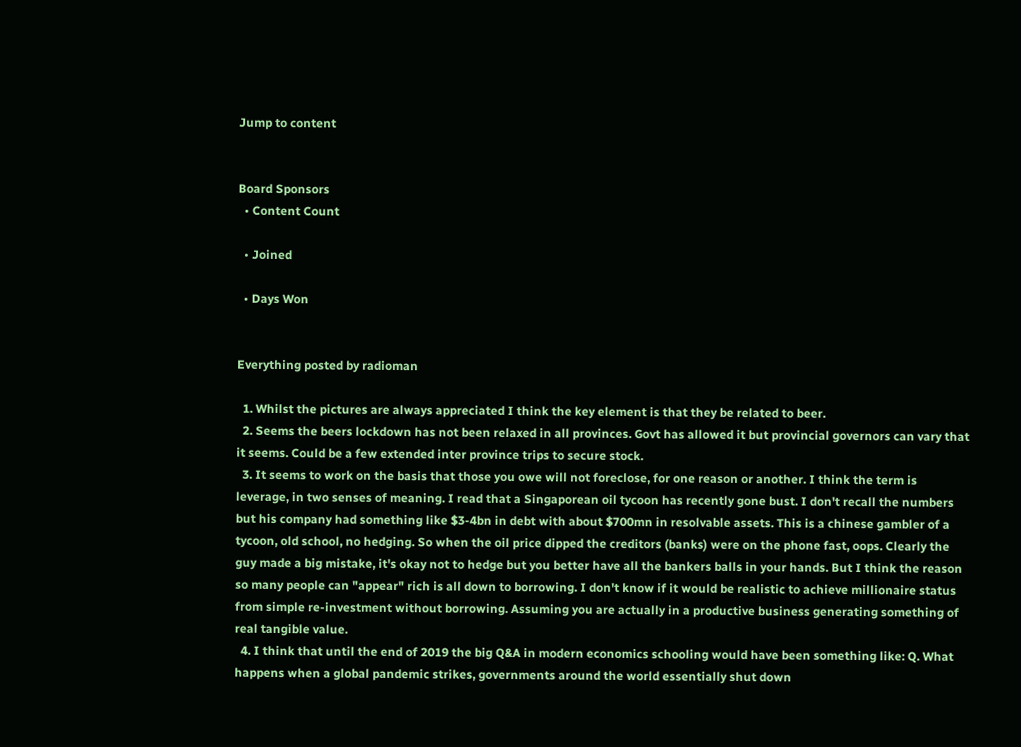Jump to content


Board Sponsors
  • Content Count

  • Joined

  • Days Won


Everything posted by radioman

  1. Whilst the pictures are always appreciated I think the key element is that they be related to beer.
  2. Seems the beers lockdown has not been relaxed in all provinces. Govt has allowed it but provincial governors can vary that it seems. Could be a few extended inter province trips to secure stock.
  3. It seems to work on the basis that those you owe will not foreclose, for one reason or another. I think the term is leverage, in two senses of meaning. I read that a Singaporean oil tycoon has recently gone bust. I don't recall the numbers but his company had something like $3-4bn in debt with about $700mn in resolvable assets. This is a chinese gambler of a tycoon, old school, no hedging. So when the oil price dipped the creditors (banks) were on the phone fast, oops. Clearly the guy made a big mistake, it's okay not to hedge but you better have all the bankers balls in your hands. But I think the reason so many people can "appear" rich is all down to borrowing. I don't know if it would be realistic to achieve millionaire status from simple re-investment without borrowing. Assuming you are actually in a productive business generating something of real tangible value.
  4. I think that until the end of 2019 the big Q&A in modern economics schooling would have been something like: Q. What happens when a global pandemic strikes, governments around the world essentially shut down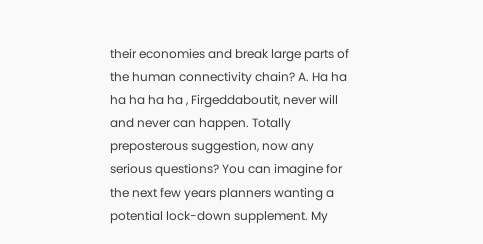their economies and break large parts of the human connectivity chain? A. Ha ha ha ha ha ha , Firgeddaboutit, never will and never can happen. Totally preposterous suggestion, now any serious questions? You can imagine for the next few years planners wanting a potential lock-down supplement. My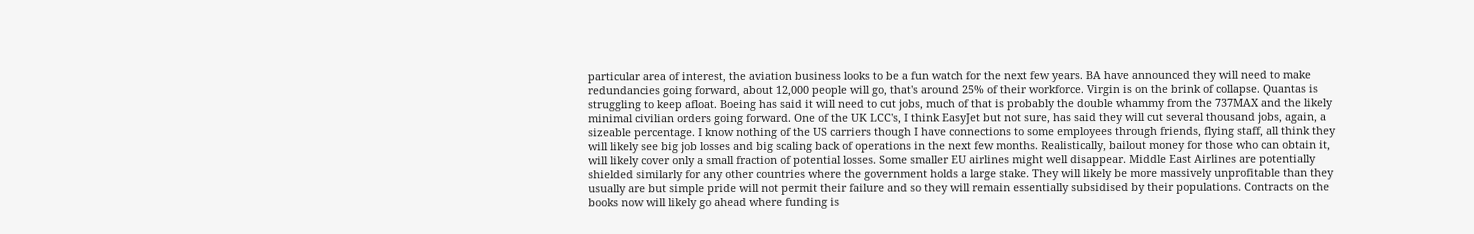particular area of interest, the aviation business looks to be a fun watch for the next few years. BA have announced they will need to make redundancies going forward, about 12,000 people will go, that's around 25% of their workforce. Virgin is on the brink of collapse. Quantas is struggling to keep afloat. Boeing has said it will need to cut jobs, much of that is probably the double whammy from the 737MAX and the likely minimal civilian orders going forward. One of the UK LCC's, I think EasyJet but not sure, has said they will cut several thousand jobs, again, a sizeable percentage. I know nothing of the US carriers though I have connections to some employees through friends, flying staff, all think they will likely see big job losses and big scaling back of operations in the next few months. Realistically, bailout money for those who can obtain it, will likely cover only a small fraction of potential losses. Some smaller EU airlines might well disappear. Middle East Airlines are potentially shielded similarly for any other countries where the government holds a large stake. They will likely be more massively unprofitable than they usually are but simple pride will not permit their failure and so they will remain essentially subsidised by their populations. Contracts on the books now will likely go ahead where funding is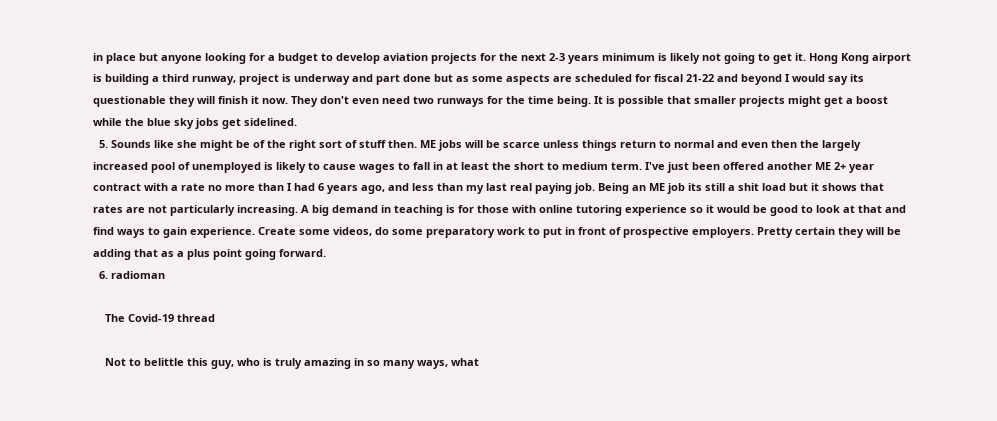in place but anyone looking for a budget to develop aviation projects for the next 2-3 years minimum is likely not going to get it. Hong Kong airport is building a third runway, project is underway and part done but as some aspects are scheduled for fiscal 21-22 and beyond I would say its questionable they will finish it now. They don't even need two runways for the time being. It is possible that smaller projects might get a boost while the blue sky jobs get sidelined.
  5. Sounds like she might be of the right sort of stuff then. ME jobs will be scarce unless things return to normal and even then the largely increased pool of unemployed is likely to cause wages to fall in at least the short to medium term. I've just been offered another ME 2+ year contract with a rate no more than I had 6 years ago, and less than my last real paying job. Being an ME job its still a shit load but it shows that rates are not particularly increasing. A big demand in teaching is for those with online tutoring experience so it would be good to look at that and find ways to gain experience. Create some videos, do some preparatory work to put in front of prospective employers. Pretty certain they will be adding that as a plus point going forward.
  6. radioman

    The Covid-19 thread

    Not to belittle this guy, who is truly amazing in so many ways, what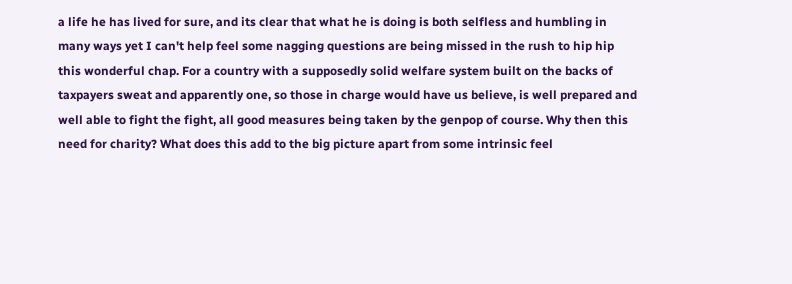a life he has lived for sure, and its clear that what he is doing is both selfless and humbling in many ways yet I can't help feel some nagging questions are being missed in the rush to hip hip this wonderful chap. For a country with a supposedly solid welfare system built on the backs of taxpayers sweat and apparently one, so those in charge would have us believe, is well prepared and well able to fight the fight, all good measures being taken by the genpop of course. Why then this need for charity? What does this add to the big picture apart from some intrinsic feel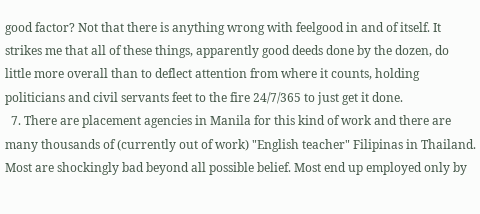good factor? Not that there is anything wrong with feelgood in and of itself. It strikes me that all of these things, apparently good deeds done by the dozen, do little more overall than to deflect attention from where it counts, holding politicians and civil servants feet to the fire 24/7/365 to just get it done.
  7. There are placement agencies in Manila for this kind of work and there are many thousands of (currently out of work) "English teacher" Filipinas in Thailand. Most are shockingly bad beyond all possible belief. Most end up employed only by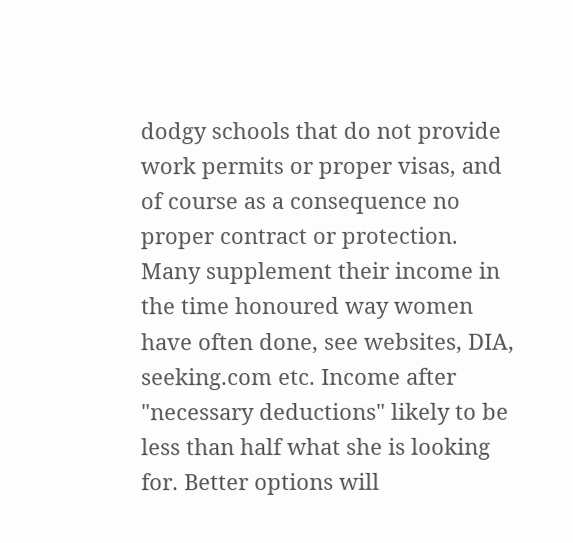dodgy schools that do not provide work permits or proper visas, and of course as a consequence no proper contract or protection. Many supplement their income in the time honoured way women have often done, see websites, DIA, seeking.com etc. Income after "necessary deductions" likely to be less than half what she is looking for. Better options will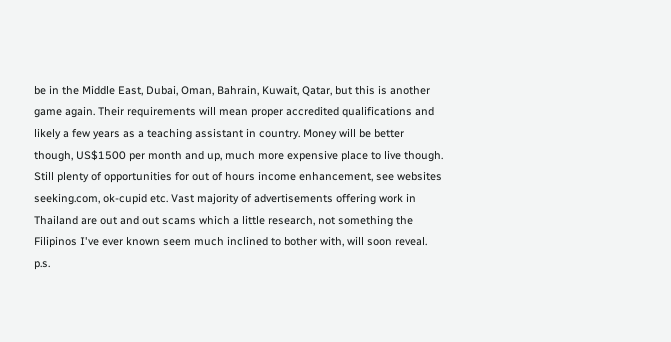be in the Middle East, Dubai, Oman, Bahrain, Kuwait, Qatar, but this is another game again. Their requirements will mean proper accredited qualifications and likely a few years as a teaching assistant in country. Money will be better though, US$1500 per month and up, much more expensive place to live though. Still plenty of opportunities for out of hours income enhancement, see websites seeking.com, ok-cupid etc. Vast majority of advertisements offering work in Thailand are out and out scams which a little research, not something the Filipinos I've ever known seem much inclined to bother with, will soon reveal. p.s.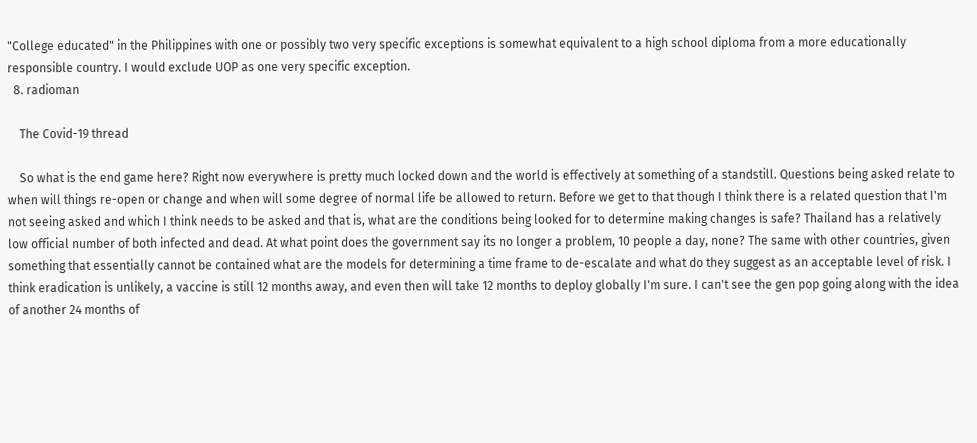"College educated" in the Philippines with one or possibly two very specific exceptions is somewhat equivalent to a high school diploma from a more educationally responsible country. I would exclude UOP as one very specific exception.
  8. radioman

    The Covid-19 thread

    So what is the end game here? Right now everywhere is pretty much locked down and the world is effectively at something of a standstill. Questions being asked relate to when will things re-open or change and when will some degree of normal life be allowed to return. Before we get to that though I think there is a related question that I'm not seeing asked and which I think needs to be asked and that is, what are the conditions being looked for to determine making changes is safe? Thailand has a relatively low official number of both infected and dead. At what point does the government say its no longer a problem, 10 people a day, none? The same with other countries, given something that essentially cannot be contained what are the models for determining a time frame to de-escalate and what do they suggest as an acceptable level of risk. I think eradication is unlikely, a vaccine is still 12 months away, and even then will take 12 months to deploy globally I'm sure. I can't see the gen pop going along with the idea of another 24 months of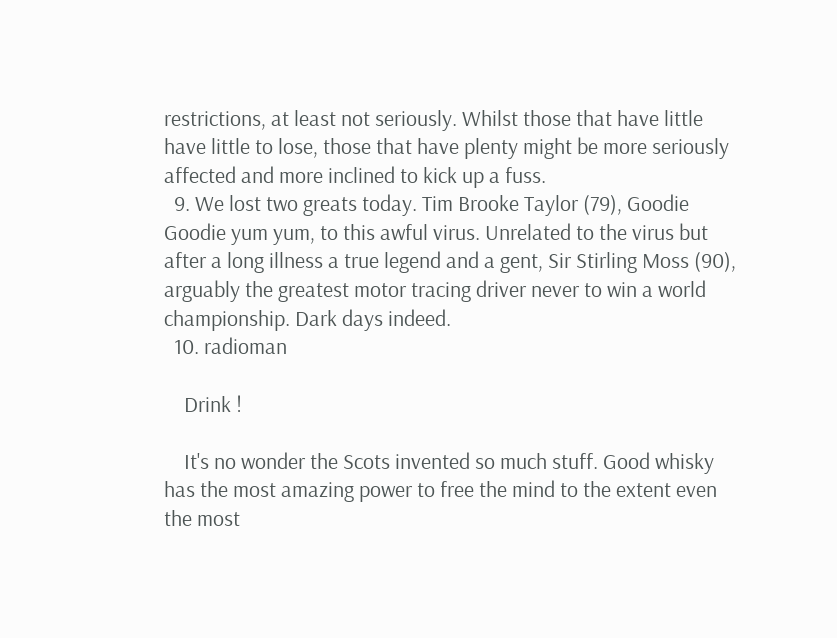restrictions, at least not seriously. Whilst those that have little have little to lose, those that have plenty might be more seriously affected and more inclined to kick up a fuss.
  9. We lost two greats today. Tim Brooke Taylor (79), Goodie Goodie yum yum, to this awful virus. Unrelated to the virus but after a long illness a true legend and a gent, Sir Stirling Moss (90), arguably the greatest motor tracing driver never to win a world championship. Dark days indeed.
  10. radioman

    Drink !

    It's no wonder the Scots invented so much stuff. Good whisky has the most amazing power to free the mind to the extent even the most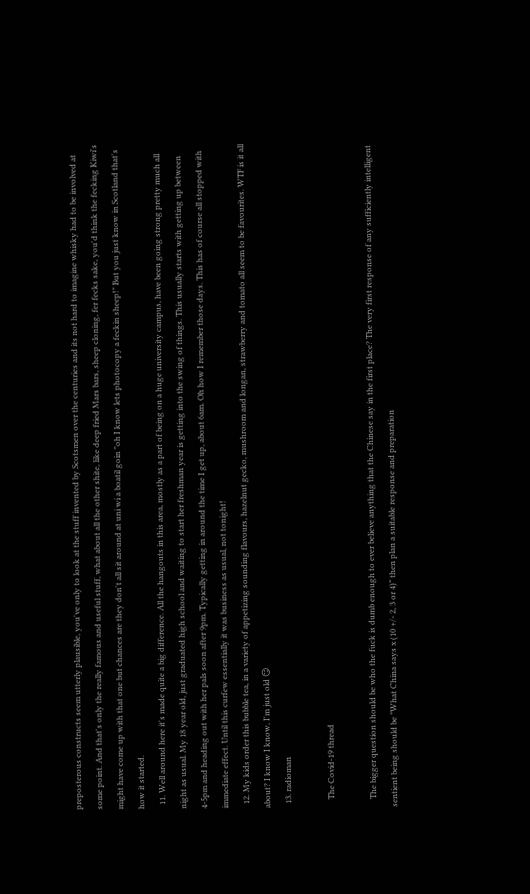preposterous constructs seem utterly plausible, you've only to look at the stuff invented by Scotsmen over the centuries and its not hard to imagine whisky had to be involved at some point. And that's only the really famous and useful stuff, what about all the other shite, like deep fried Mars bars, sheep cloning, fer fecks sake, you'd think the fecking Kiwi's might have come up with that one but chances are they don't all sit around at uni wi a boatil goin "oh I know lets photocopy a feckin sheep!" But you just know in Scotland that's how it started.
  11. Well around here it's made quite a big difference. All the hangouts in this area, mostly as a part of being on a huge university campus, have been going strong pretty much all night as usual. My 18 year old, just graduated high school and waiting to start her freshman year is getting into the swing of things. This usually starts with getting up between 4-5pm and heading out with her pals soon after 9pm. Typically getting in around the time I get up, about 6am. Oh how I remember those days. This has of course all stopped with immediate effect. Until this curfew essentially it was business as usual, not tonight!
  12. My kids order this bubble tea, in a variety of appetizing sounding flavours, hazelnut gecko, mushroom and longan, strawberry and tomato all seem to be favourites. WTF is it all about? I know I know, I'm just old 😏
  13. radioman

    The Covid-19 thread

    The bigger question should be who the fuck is dumb enough to ever believe anything that the Chinese say in the first place? The very first response of any sufficiently intelligent sentient being should be "What China says x (10 +/- 2, 3 or 4)" then plan a suitable response and preparation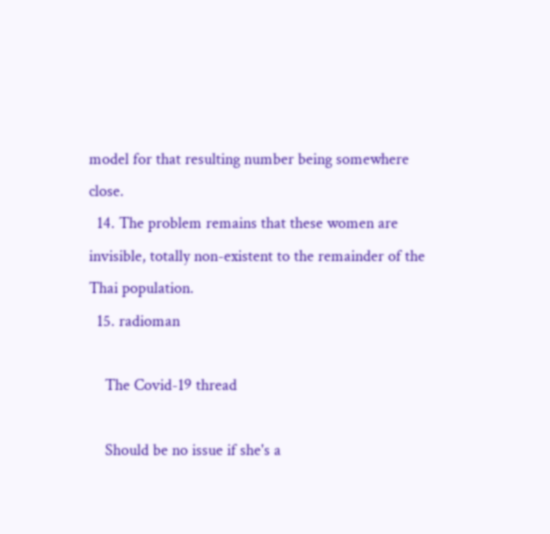model for that resulting number being somewhere close.
  14. The problem remains that these women are invisible, totally non-existent to the remainder of the Thai population.
  15. radioman

    The Covid-19 thread

    Should be no issue if she's a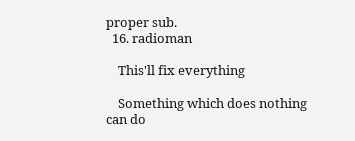proper sub.
  16. radioman

    This'll fix everything

    Something which does nothing can do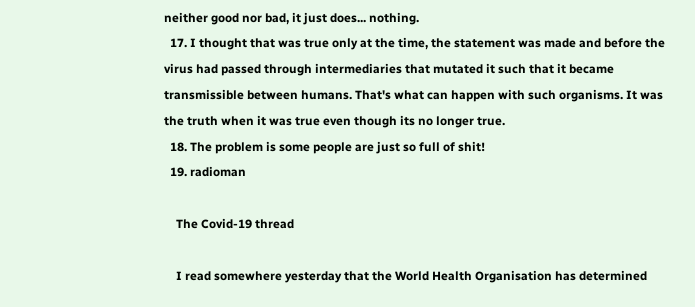neither good nor bad, it just does... nothing.
  17. I thought that was true only at the time, the statement was made and before the virus had passed through intermediaries that mutated it such that it became transmissible between humans. That's what can happen with such organisms. It was the truth when it was true even though its no longer true.
  18. The problem is some people are just so full of shit!
  19. radioman

    The Covid-19 thread

    I read somewhere yesterday that the World Health Organisation has determined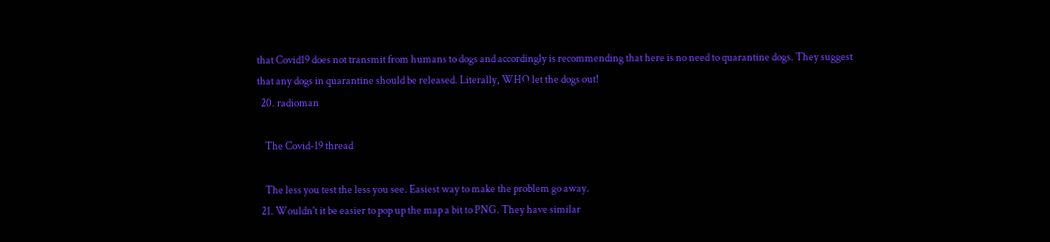that Covid19 does not transmit from humans to dogs and accordingly is recommending that here is no need to quarantine dogs. They suggest that any dogs in quarantine should be released. Literally, WHO let the dogs out!
  20. radioman

    The Covid-19 thread

    The less you test the less you see. Easiest way to make the problem go away.
  21. Wouldn't it be easier to pop up the map a bit to PNG. They have similar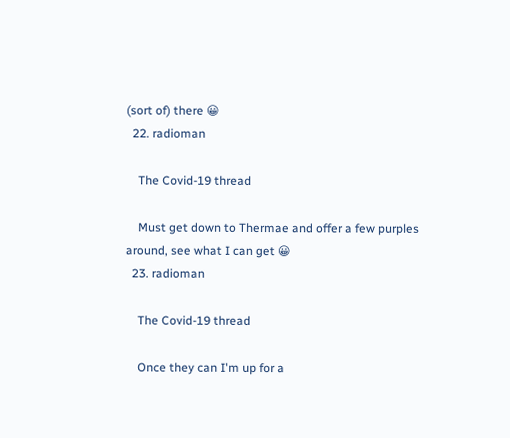(sort of) there 😀
  22. radioman

    The Covid-19 thread

    Must get down to Thermae and offer a few purples around, see what I can get 😀
  23. radioman

    The Covid-19 thread

    Once they can I'm up for a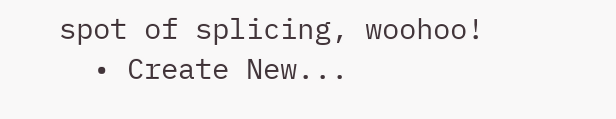spot of splicing, woohoo!
  • Create New...